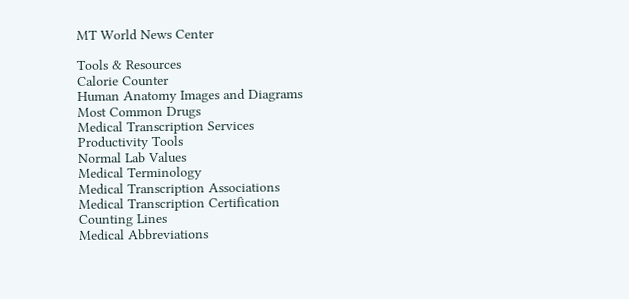MT World News Center

Tools & Resources
Calorie Counter
Human Anatomy Images and Diagrams
Most Common Drugs
Medical Transcription Services
Productivity Tools
Normal Lab Values
Medical Terminology
Medical Transcription Associations
Medical Transcription Certification
Counting Lines
Medical Abbreviations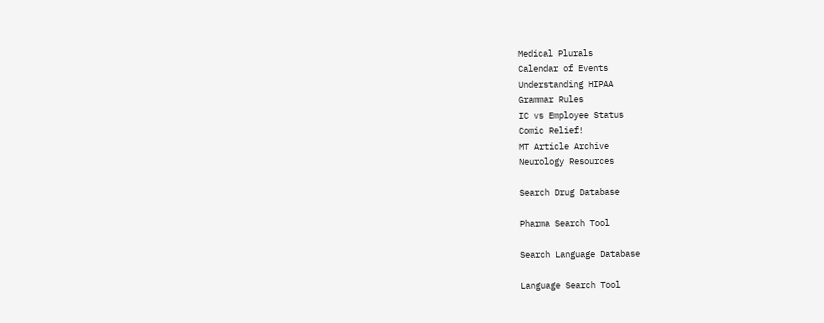Medical Plurals
Calendar of Events
Understanding HIPAA
Grammar Rules
IC vs Employee Status
Comic Relief!
MT Article Archive
Neurology Resources

Search Drug Database

Pharma Search Tool

Search Language Database

Language Search Tool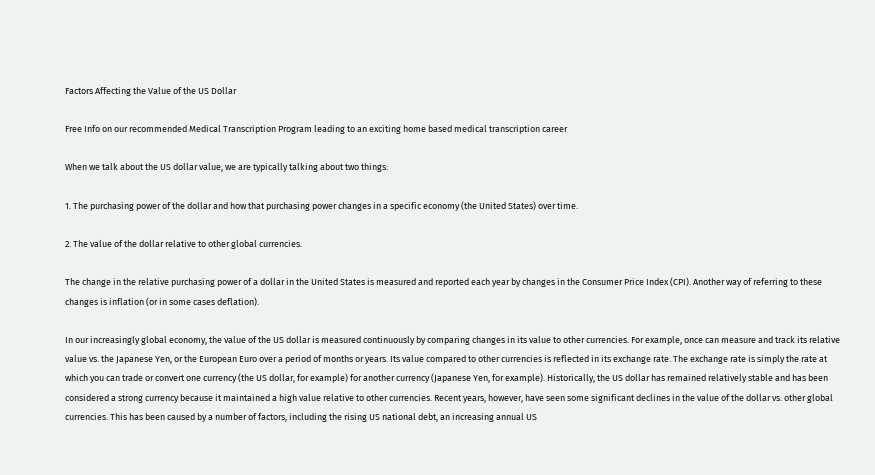Factors Affecting the Value of the US Dollar

Free Info on our recommended Medical Transcription Program leading to an exciting home based medical transcription career

When we talk about the US dollar value, we are typically talking about two things:

1. The purchasing power of the dollar and how that purchasing power changes in a specific economy (the United States) over time.

2. The value of the dollar relative to other global currencies.

The change in the relative purchasing power of a dollar in the United States is measured and reported each year by changes in the Consumer Price Index (CPI). Another way of referring to these changes is inflation (or in some cases deflation).

In our increasingly global economy, the value of the US dollar is measured continuously by comparing changes in its value to other currencies. For example, once can measure and track its relative value vs. the Japanese Yen, or the European Euro over a period of months or years. Its value compared to other currencies is reflected in its exchange rate. The exchange rate is simply the rate at which you can trade or convert one currency (the US dollar, for example) for another currency (Japanese Yen, for example). Historically, the US dollar has remained relatively stable and has been considered a strong currency because it maintained a high value relative to other currencies. Recent years, however, have seen some significant declines in the value of the dollar vs. other global currencies. This has been caused by a number of factors, including the rising US national debt, an increasing annual US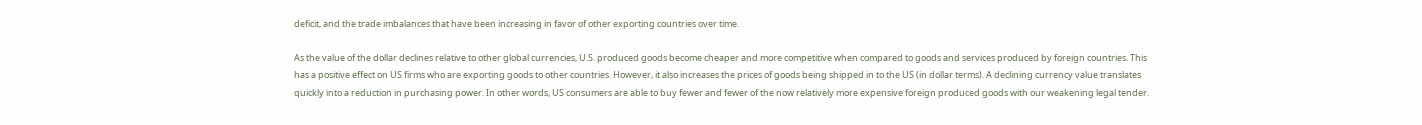deficit, and the trade imbalances that have been increasing in favor of other exporting countries over time.

As the value of the dollar declines relative to other global currencies, U.S. produced goods become cheaper and more competitive when compared to goods and services produced by foreign countries. This has a positive effect on US firms who are exporting goods to other countries. However, it also increases the prices of goods being shipped in to the US (in dollar terms). A declining currency value translates quickly into a reduction in purchasing power. In other words, US consumers are able to buy fewer and fewer of the now relatively more expensive foreign produced goods with our weakening legal tender.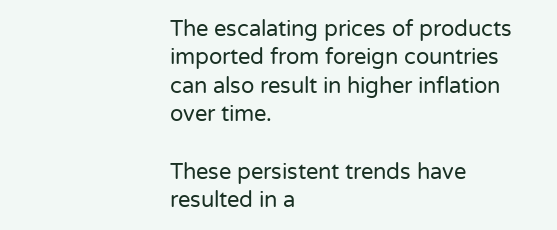The escalating prices of products imported from foreign countries can also result in higher inflation over time.

These persistent trends have resulted in a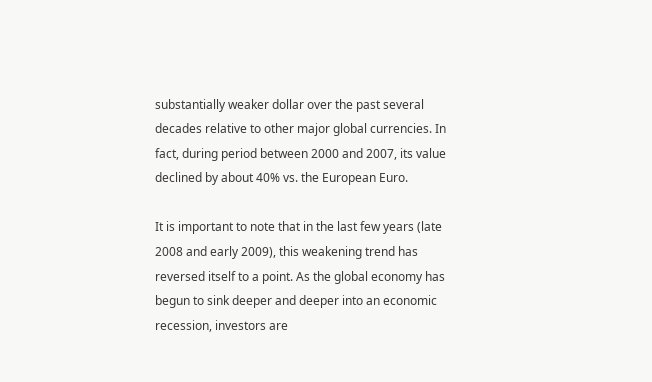substantially weaker dollar over the past several decades relative to other major global currencies. In fact, during period between 2000 and 2007, its value declined by about 40% vs. the European Euro.

It is important to note that in the last few years (late 2008 and early 2009), this weakening trend has reversed itself to a point. As the global economy has begun to sink deeper and deeper into an economic recession, investors are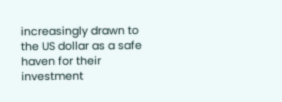increasingly drawn to the US dollar as a safe haven for their investment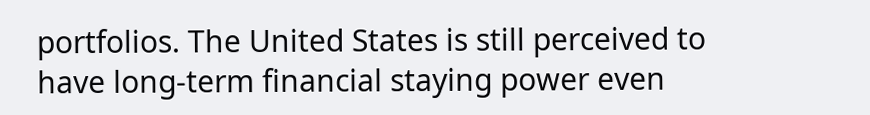portfolios. The United States is still perceived to have long-term financial staying power even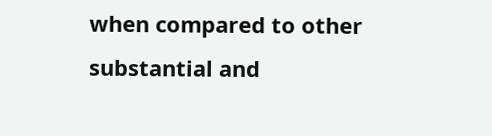when compared to other substantial and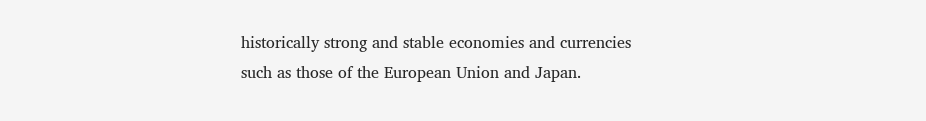historically strong and stable economies and currencies such as those of the European Union and Japan.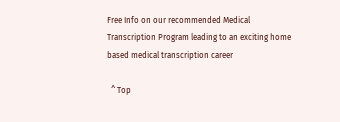Free Info on our recommended Medical Transcription Program leading to an exciting home based medical transcription career

  ^ Top